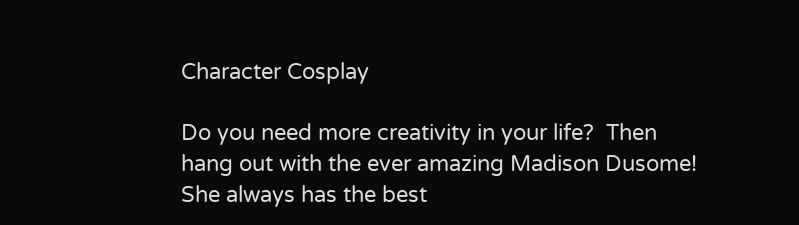Character Cosplay

Do you need more creativity in your life?  Then hang out with the ever amazing Madison Dusome!  She always has the best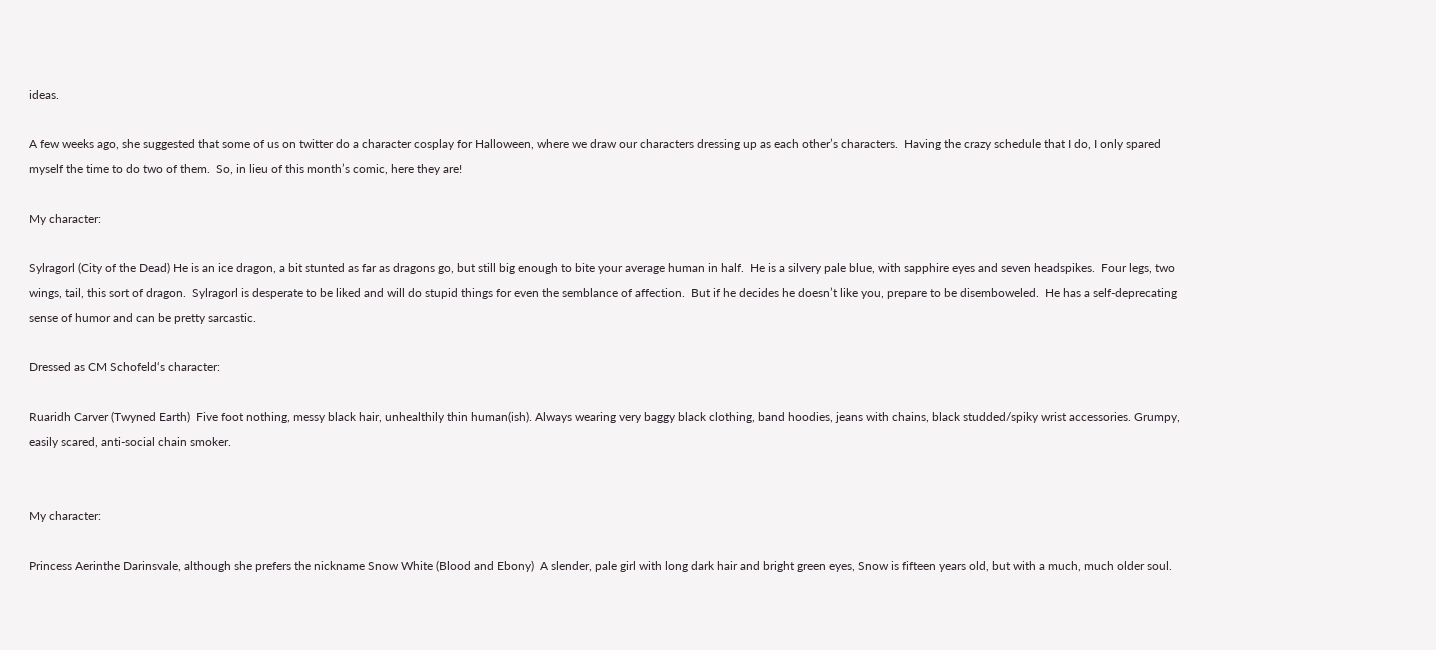ideas.

A few weeks ago, she suggested that some of us on twitter do a character cosplay for Halloween, where we draw our characters dressing up as each other’s characters.  Having the crazy schedule that I do, I only spared myself the time to do two of them.  So, in lieu of this month’s comic, here they are!

My character:

Sylragorl (City of the Dead) He is an ice dragon, a bit stunted as far as dragons go, but still big enough to bite your average human in half.  He is a silvery pale blue, with sapphire eyes and seven headspikes.  Four legs, two wings, tail, this sort of dragon.  Sylragorl is desperate to be liked and will do stupid things for even the semblance of affection.  But if he decides he doesn’t like you, prepare to be disemboweled.  He has a self-deprecating sense of humor and can be pretty sarcastic.

Dressed as CM Schofeld‘s character:

Ruaridh Carver (Twyned Earth)  Five foot nothing, messy black hair, unhealthily thin human(ish). Always wearing very baggy black clothing, band hoodies, jeans with chains, black studded/spiky wrist accessories. Grumpy, easily scared, anti-social chain smoker.


My character:

Princess Aerinthe Darinsvale, although she prefers the nickname Snow White (Blood and Ebony)  A slender, pale girl with long dark hair and bright green eyes, Snow is fifteen years old, but with a much, much older soul.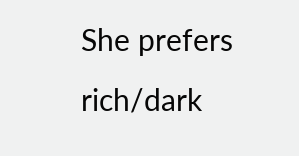She prefers rich/dark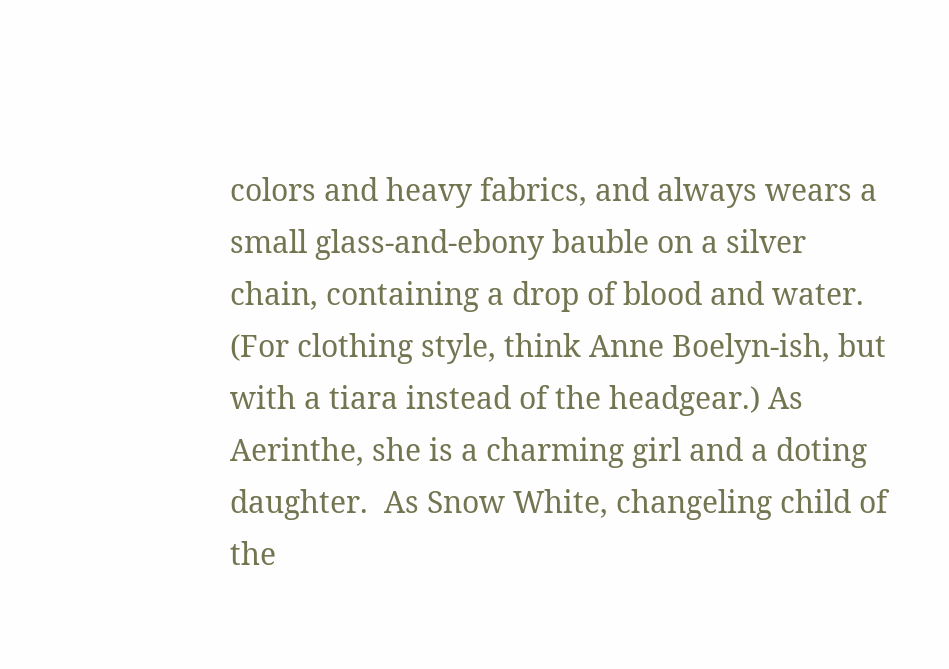colors and heavy fabrics, and always wears a small glass-and-ebony bauble on a silver chain, containing a drop of blood and water. (For clothing style, think Anne Boelyn-ish, but with a tiara instead of the headgear.) As Aerinthe, she is a charming girl and a doting daughter.  As Snow White, changeling child of the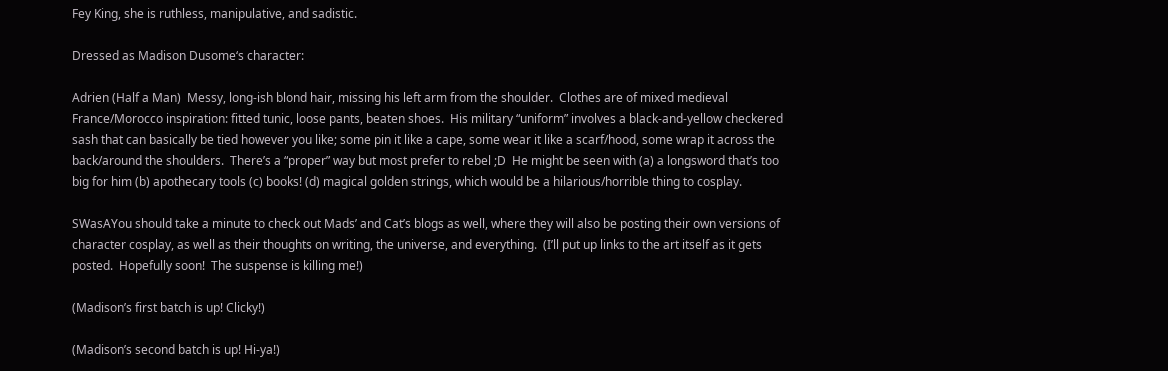Fey King, she is ruthless, manipulative, and sadistic.

Dressed as Madison Dusome‘s character:

Adrien (Half a Man)  Messy, long-ish blond hair, missing his left arm from the shoulder.  Clothes are of mixed medieval France/Morocco inspiration: fitted tunic, loose pants, beaten shoes.  His military “uniform” involves a black-and-yellow checkered sash that can basically be tied however you like; some pin it like a cape, some wear it like a scarf/hood, some wrap it across the back/around the shoulders.  There’s a “proper” way but most prefer to rebel ;D  He might be seen with (a) a longsword that’s too big for him (b) apothecary tools (c) books! (d) magical golden strings, which would be a hilarious/horrible thing to cosplay.

SWasAYou should take a minute to check out Mads’ and Cat’s blogs as well, where they will also be posting their own versions of character cosplay, as well as their thoughts on writing, the universe, and everything.  (I’ll put up links to the art itself as it gets posted.  Hopefully soon!  The suspense is killing me!)

(Madison’s first batch is up! Clicky!)

(Madison’s second batch is up! Hi-ya!)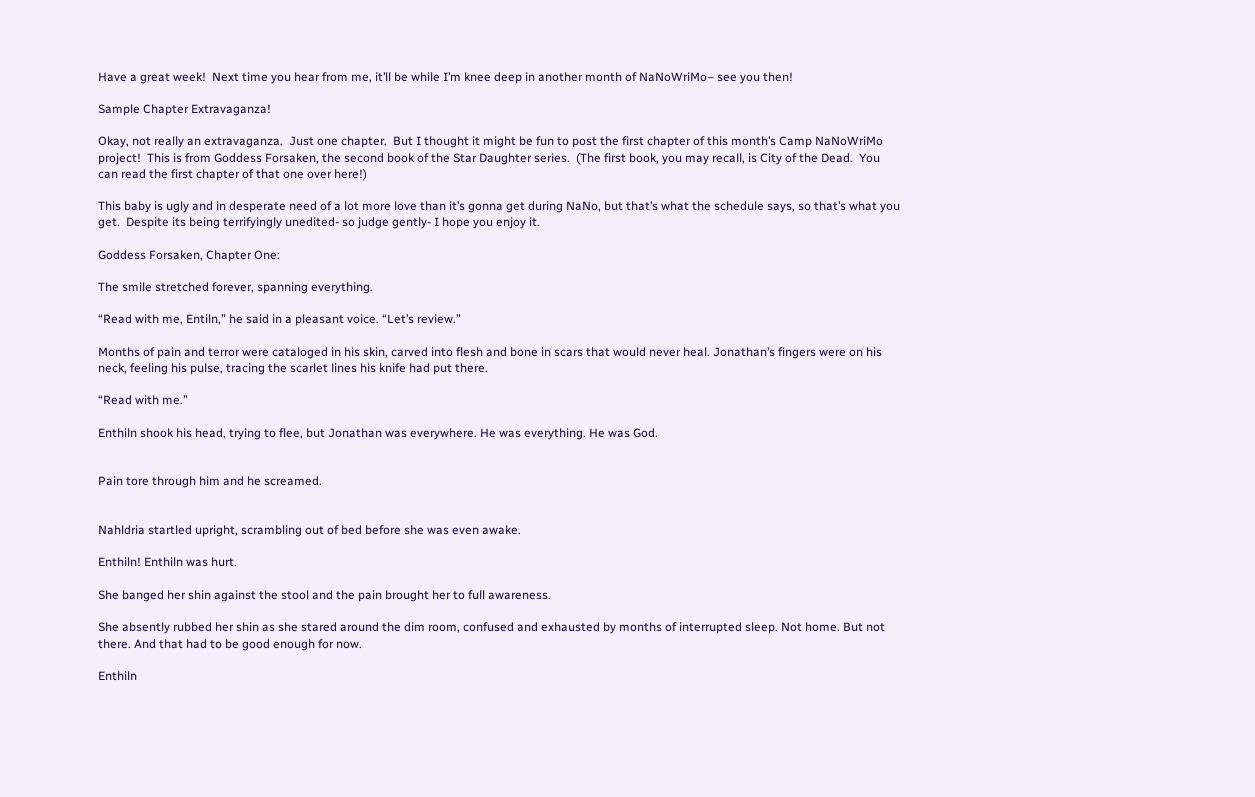Have a great week!  Next time you hear from me, it’ll be while I’m knee deep in another month of NaNoWriMo– see you then!

Sample Chapter Extravaganza!

Okay, not really an extravaganza.  Just one chapter.  But I thought it might be fun to post the first chapter of this month’s Camp NaNoWriMo project!  This is from Goddess Forsaken, the second book of the Star Daughter series.  (The first book, you may recall, is City of the Dead.  You can read the first chapter of that one over here!)

This baby is ugly and in desperate need of a lot more love than it’s gonna get during NaNo, but that’s what the schedule says, so that’s what you get.  Despite its being terrifyingly unedited- so judge gently- I hope you enjoy it.

Goddess Forsaken, Chapter One:

The smile stretched forever, spanning everything.

“Read with me, Entiln,” he said in a pleasant voice. “Let’s review.”

Months of pain and terror were cataloged in his skin, carved into flesh and bone in scars that would never heal. Jonathan’s fingers were on his neck, feeling his pulse, tracing the scarlet lines his knife had put there.

“Read with me.”

Enthiln shook his head, trying to flee, but Jonathan was everywhere. He was everything. He was God.


Pain tore through him and he screamed.


Nahldria startled upright, scrambling out of bed before she was even awake.

Enthiln! Enthiln was hurt.

She banged her shin against the stool and the pain brought her to full awareness.

She absently rubbed her shin as she stared around the dim room, confused and exhausted by months of interrupted sleep. Not home. But not there. And that had to be good enough for now.

Enthiln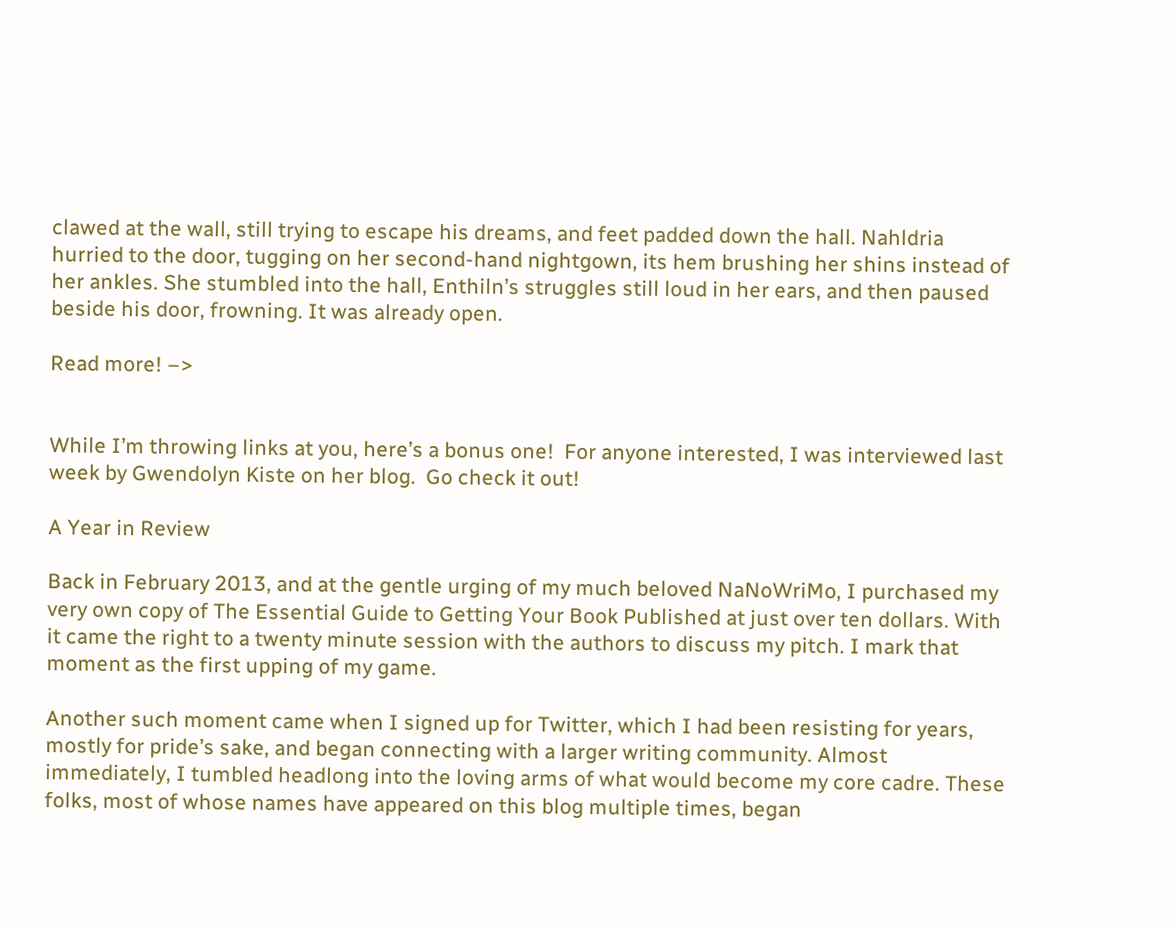clawed at the wall, still trying to escape his dreams, and feet padded down the hall. Nahldria hurried to the door, tugging on her second-hand nightgown, its hem brushing her shins instead of her ankles. She stumbled into the hall, Enthiln’s struggles still loud in her ears, and then paused beside his door, frowning. It was already open.

Read more! –>


While I’m throwing links at you, here’s a bonus one!  For anyone interested, I was interviewed last week by Gwendolyn Kiste on her blog.  Go check it out!

A Year in Review

Back in February 2013, and at the gentle urging of my much beloved NaNoWriMo, I purchased my very own copy of The Essential Guide to Getting Your Book Published at just over ten dollars. With it came the right to a twenty minute session with the authors to discuss my pitch. I mark that moment as the first upping of my game.

Another such moment came when I signed up for Twitter, which I had been resisting for years, mostly for pride’s sake, and began connecting with a larger writing community. Almost immediately, I tumbled headlong into the loving arms of what would become my core cadre. These folks, most of whose names have appeared on this blog multiple times, began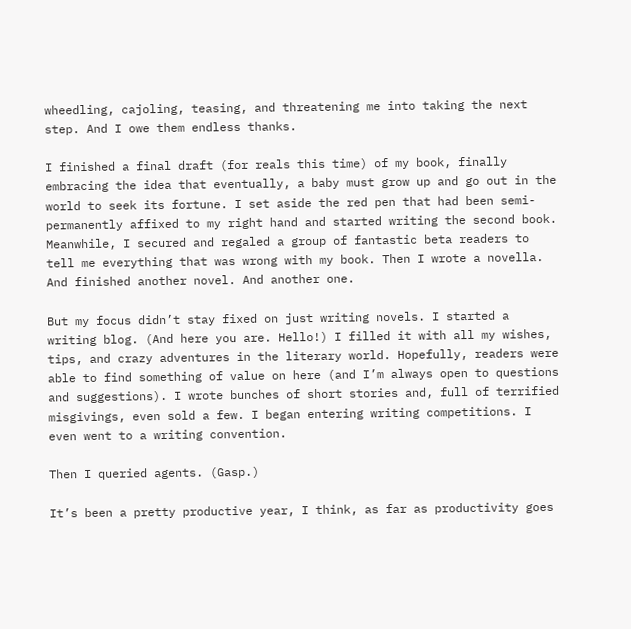wheedling, cajoling, teasing, and threatening me into taking the next step. And I owe them endless thanks.

I finished a final draft (for reals this time) of my book, finally embracing the idea that eventually, a baby must grow up and go out in the world to seek its fortune. I set aside the red pen that had been semi-permanently affixed to my right hand and started writing the second book. Meanwhile, I secured and regaled a group of fantastic beta readers to tell me everything that was wrong with my book. Then I wrote a novella. And finished another novel. And another one.

But my focus didn’t stay fixed on just writing novels. I started a writing blog. (And here you are. Hello!) I filled it with all my wishes, tips, and crazy adventures in the literary world. Hopefully, readers were able to find something of value on here (and I’m always open to questions and suggestions). I wrote bunches of short stories and, full of terrified misgivings, even sold a few. I began entering writing competitions. I even went to a writing convention.

Then I queried agents. (Gasp.)

It’s been a pretty productive year, I think, as far as productivity goes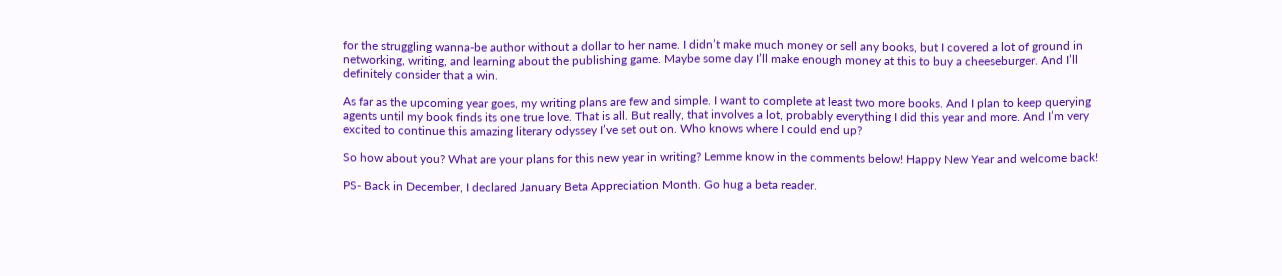for the struggling wanna-be author without a dollar to her name. I didn’t make much money or sell any books, but I covered a lot of ground in networking, writing, and learning about the publishing game. Maybe some day I’ll make enough money at this to buy a cheeseburger. And I’ll definitely consider that a win.

As far as the upcoming year goes, my writing plans are few and simple. I want to complete at least two more books. And I plan to keep querying agents until my book finds its one true love. That is all. But really, that involves a lot, probably everything I did this year and more. And I’m very excited to continue this amazing literary odyssey I’ve set out on. Who knows where I could end up?

So how about you? What are your plans for this new year in writing? Lemme know in the comments below! Happy New Year and welcome back!

PS- Back in December, I declared January Beta Appreciation Month. Go hug a beta reader.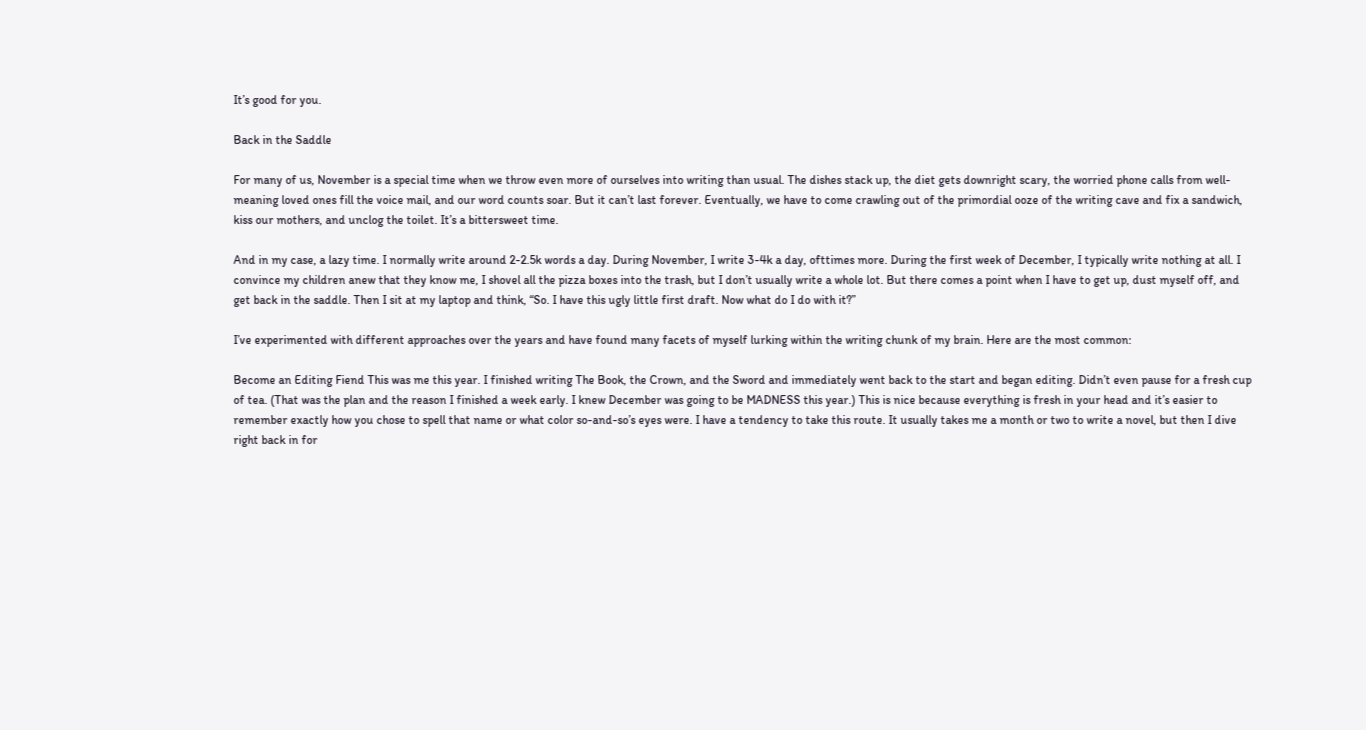It’s good for you.

Back in the Saddle

For many of us, November is a special time when we throw even more of ourselves into writing than usual. The dishes stack up, the diet gets downright scary, the worried phone calls from well-meaning loved ones fill the voice mail, and our word counts soar. But it can’t last forever. Eventually, we have to come crawling out of the primordial ooze of the writing cave and fix a sandwich, kiss our mothers, and unclog the toilet. It’s a bittersweet time.

And in my case, a lazy time. I normally write around 2-2.5k words a day. During November, I write 3-4k a day, ofttimes more. During the first week of December, I typically write nothing at all. I convince my children anew that they know me, I shovel all the pizza boxes into the trash, but I don’t usually write a whole lot. But there comes a point when I have to get up, dust myself off, and get back in the saddle. Then I sit at my laptop and think, “So. I have this ugly little first draft. Now what do I do with it?”

I’ve experimented with different approaches over the years and have found many facets of myself lurking within the writing chunk of my brain. Here are the most common:

Become an Editing Fiend This was me this year. I finished writing The Book, the Crown, and the Sword and immediately went back to the start and began editing. Didn’t even pause for a fresh cup of tea. (That was the plan and the reason I finished a week early. I knew December was going to be MADNESS this year.) This is nice because everything is fresh in your head and it’s easier to remember exactly how you chose to spell that name or what color so-and-so’s eyes were. I have a tendency to take this route. It usually takes me a month or two to write a novel, but then I dive right back in for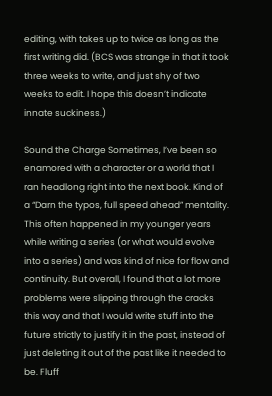editing, with takes up to twice as long as the first writing did. (BCS was strange in that it took three weeks to write, and just shy of two weeks to edit. I hope this doesn’t indicate innate suckiness.)

Sound the Charge Sometimes, I’ve been so enamored with a character or a world that I ran headlong right into the next book. Kind of a “Darn the typos, full speed ahead” mentality. This often happened in my younger years while writing a series (or what would evolve into a series) and was kind of nice for flow and continuity. But overall, I found that a lot more problems were slipping through the cracks this way and that I would write stuff into the future strictly to justify it in the past, instead of just deleting it out of the past like it needed to be. Fluff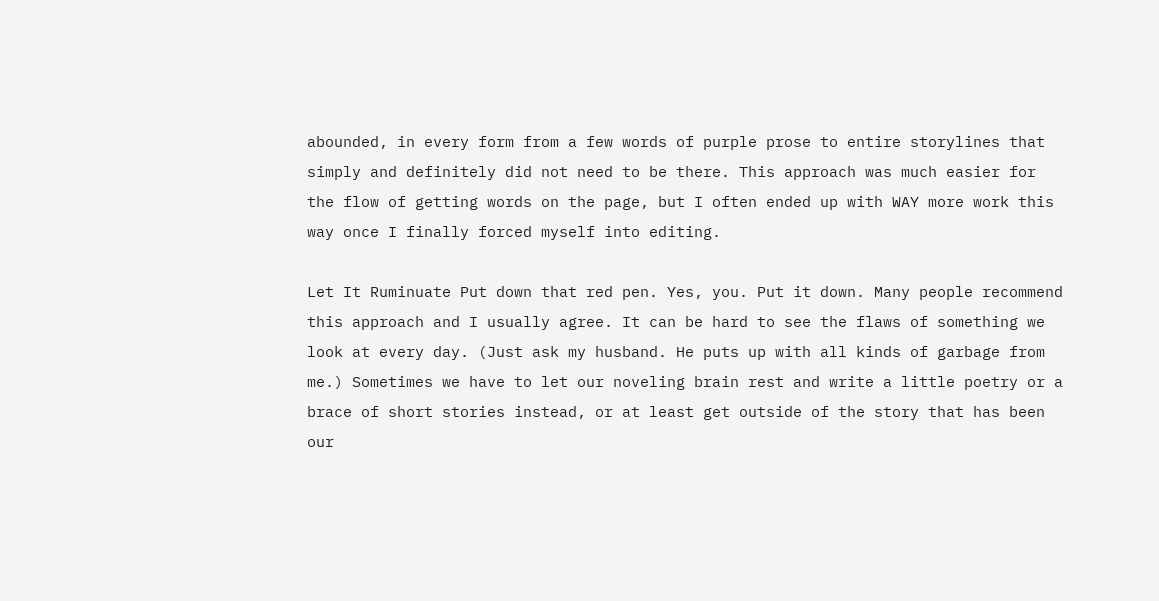abounded, in every form from a few words of purple prose to entire storylines that simply and definitely did not need to be there. This approach was much easier for the flow of getting words on the page, but I often ended up with WAY more work this way once I finally forced myself into editing.

Let It Ruminuate Put down that red pen. Yes, you. Put it down. Many people recommend this approach and I usually agree. It can be hard to see the flaws of something we look at every day. (Just ask my husband. He puts up with all kinds of garbage from me.) Sometimes we have to let our noveling brain rest and write a little poetry or a brace of short stories instead, or at least get outside of the story that has been our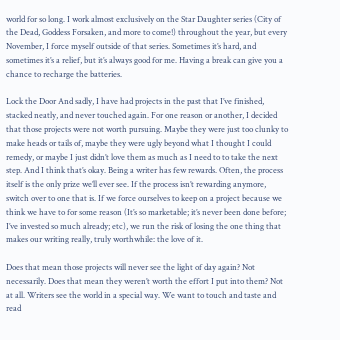world for so long. I work almost exclusively on the Star Daughter series (City of the Dead, Goddess Forsaken, and more to come!) throughout the year, but every November, I force myself outside of that series. Sometimes it’s hard, and sometimes it’s a relief, but it’s always good for me. Having a break can give you a chance to recharge the batteries.

Lock the Door And sadly, I have had projects in the past that I’ve finished, stacked neatly, and never touched again. For one reason or another, I decided that those projects were not worth pursuing. Maybe they were just too clunky to make heads or tails of, maybe they were ugly beyond what I thought I could remedy, or maybe I just didn’t love them as much as I need to to take the next step. And I think that’s okay. Being a writer has few rewards. Often, the process itself is the only prize we’ll ever see. If the process isn’t rewarding anymore, switch over to one that is. If we force ourselves to keep on a project because we think we have to for some reason (It’s so marketable; it’s never been done before; I’ve invested so much already; etc), we run the risk of losing the one thing that makes our writing really, truly worthwhile: the love of it.

Does that mean those projects will never see the light of day again? Not necessarily. Does that mean they weren’t worth the effort I put into them? Not at all. Writers see the world in a special way. We want to touch and taste and read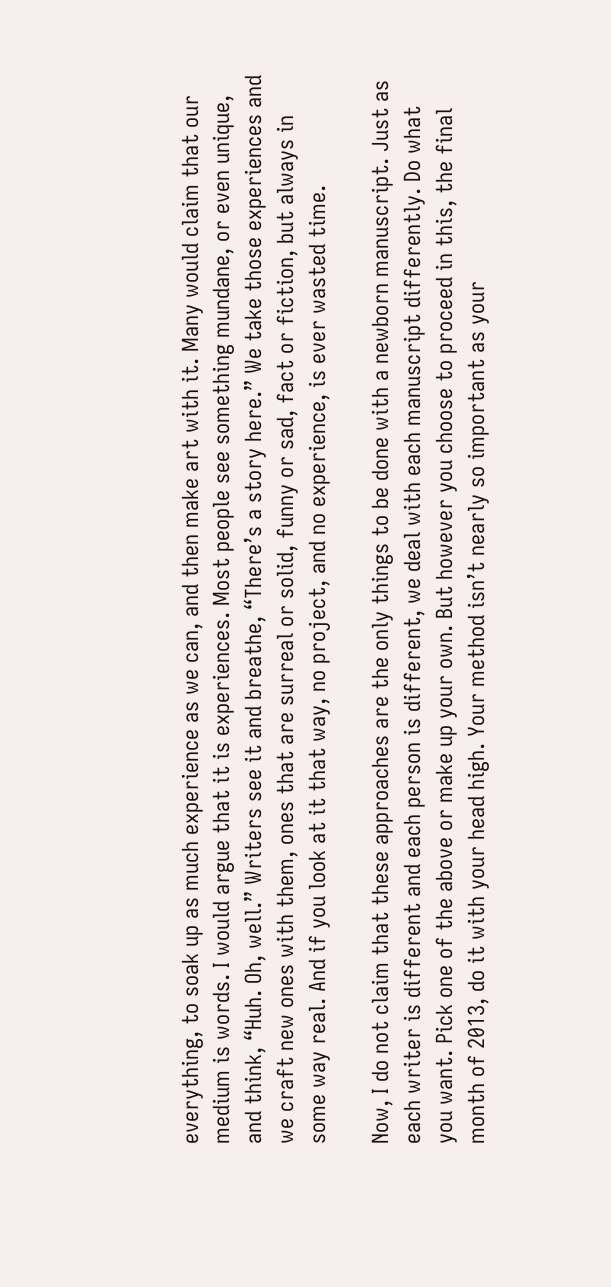everything, to soak up as much experience as we can, and then make art with it. Many would claim that our medium is words. I would argue that it is experiences. Most people see something mundane, or even unique, and think, “Huh. Oh, well.” Writers see it and breathe, “There’s a story here.” We take those experiences and we craft new ones with them, ones that are surreal or solid, funny or sad, fact or fiction, but always in some way real. And if you look at it that way, no project, and no experience, is ever wasted time.

Now, I do not claim that these approaches are the only things to be done with a newborn manuscript. Just as each writer is different and each person is different, we deal with each manuscript differently. Do what you want. Pick one of the above or make up your own. But however you choose to proceed in this, the final month of 2013, do it with your head high. Your method isn’t nearly so important as your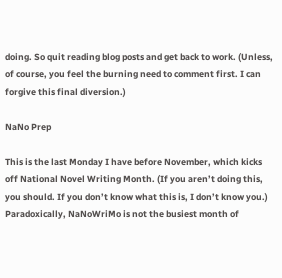doing. So quit reading blog posts and get back to work. (Unless, of course, you feel the burning need to comment first. I can forgive this final diversion.)

NaNo Prep

This is the last Monday I have before November, which kicks off National Novel Writing Month. (If you aren’t doing this, you should. If you don’t know what this is, I don’t know you.) Paradoxically, NaNoWriMo is not the busiest month of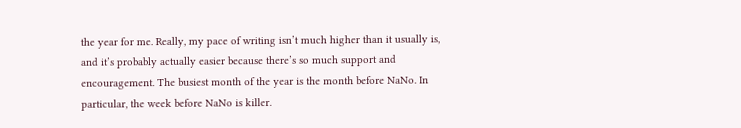the year for me. Really, my pace of writing isn’t much higher than it usually is, and it’s probably actually easier because there’s so much support and encouragement. The busiest month of the year is the month before NaNo. In particular, the week before NaNo is killer.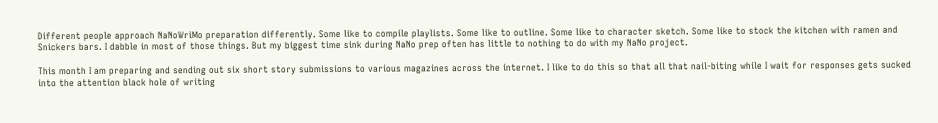Different people approach NaNoWriMo preparation differently. Some like to compile playlists. Some like to outline. Some like to character sketch. Some like to stock the kitchen with ramen and Snickers bars. I dabble in most of those things. But my biggest time sink during NaNo prep often has little to nothing to do with my NaNo project.

This month I am preparing and sending out six short story submissions to various magazines across the internet. I like to do this so that all that nail-biting while I wait for responses gets sucked into the attention black hole of writing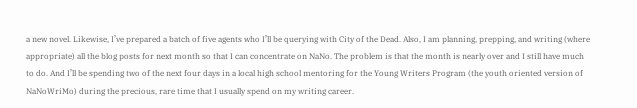a new novel. Likewise, I’ve prepared a batch of five agents who I’ll be querying with City of the Dead. Also, I am planning, prepping, and writing (where appropriate) all the blog posts for next month so that I can concentrate on NaNo. The problem is that the month is nearly over and I still have much to do. And I’ll be spending two of the next four days in a local high school mentoring for the Young Writers Program (the youth oriented version of NaNoWriMo) during the precious, rare time that I usually spend on my writing career.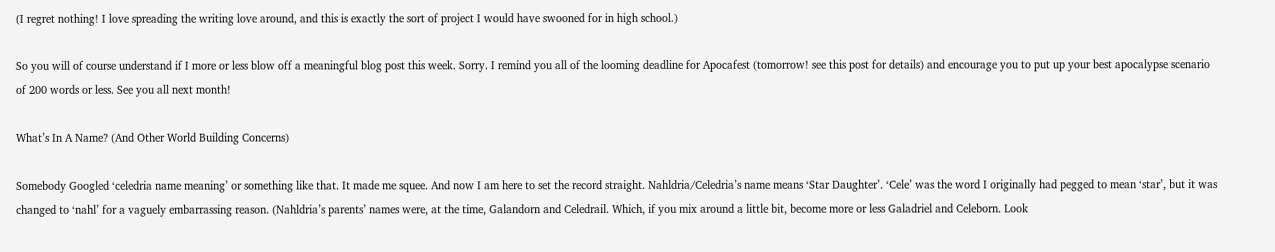(I regret nothing! I love spreading the writing love around, and this is exactly the sort of project I would have swooned for in high school.)

So you will of course understand if I more or less blow off a meaningful blog post this week. Sorry. I remind you all of the looming deadline for Apocafest (tomorrow! see this post for details) and encourage you to put up your best apocalypse scenario of 200 words or less. See you all next month!

What’s In A Name? (And Other World Building Concerns)

Somebody Googled ‘celedria name meaning’ or something like that. It made me squee. And now I am here to set the record straight. Nahldria/Celedria’s name means ‘Star Daughter’. ‘Cele’ was the word I originally had pegged to mean ‘star’, but it was changed to ‘nahl’ for a vaguely embarrassing reason. (Nahldria’s parents’ names were, at the time, Galandorn and Celedrail. Which, if you mix around a little bit, become more or less Galadriel and Celeborn. Look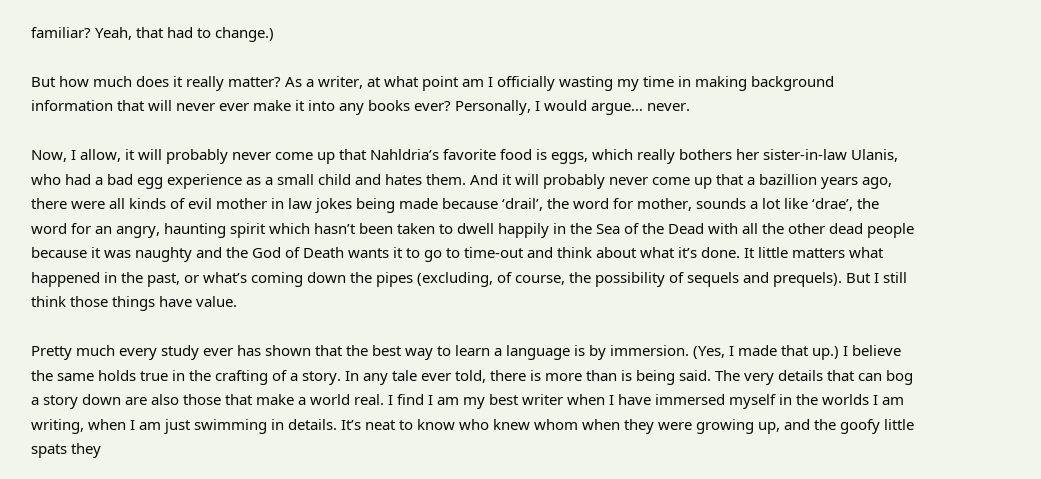familiar? Yeah, that had to change.)

But how much does it really matter? As a writer, at what point am I officially wasting my time in making background information that will never ever make it into any books ever? Personally, I would argue… never.

Now, I allow, it will probably never come up that Nahldria’s favorite food is eggs, which really bothers her sister-in-law Ulanis, who had a bad egg experience as a small child and hates them. And it will probably never come up that a bazillion years ago, there were all kinds of evil mother in law jokes being made because ‘drail’, the word for mother, sounds a lot like ‘drae’, the word for an angry, haunting spirit which hasn’t been taken to dwell happily in the Sea of the Dead with all the other dead people because it was naughty and the God of Death wants it to go to time-out and think about what it’s done. It little matters what happened in the past, or what’s coming down the pipes (excluding, of course, the possibility of sequels and prequels). But I still think those things have value.

Pretty much every study ever has shown that the best way to learn a language is by immersion. (Yes, I made that up.) I believe the same holds true in the crafting of a story. In any tale ever told, there is more than is being said. The very details that can bog a story down are also those that make a world real. I find I am my best writer when I have immersed myself in the worlds I am writing, when I am just swimming in details. It’s neat to know who knew whom when they were growing up, and the goofy little spats they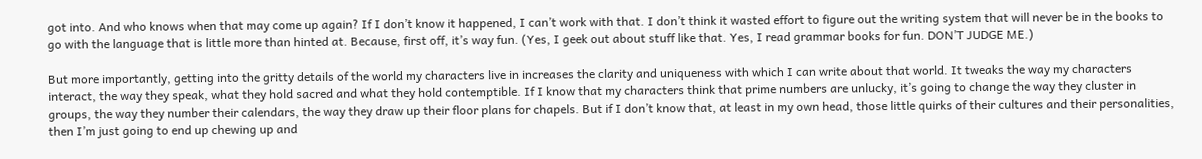got into. And who knows when that may come up again? If I don’t know it happened, I can’t work with that. I don’t think it wasted effort to figure out the writing system that will never be in the books to go with the language that is little more than hinted at. Because, first off, it’s way fun. (Yes, I geek out about stuff like that. Yes, I read grammar books for fun. DON’T JUDGE ME.)

But more importantly, getting into the gritty details of the world my characters live in increases the clarity and uniqueness with which I can write about that world. It tweaks the way my characters interact, the way they speak, what they hold sacred and what they hold contemptible. If I know that my characters think that prime numbers are unlucky, it’s going to change the way they cluster in groups, the way they number their calendars, the way they draw up their floor plans for chapels. But if I don’t know that, at least in my own head, those little quirks of their cultures and their personalities, then I’m just going to end up chewing up and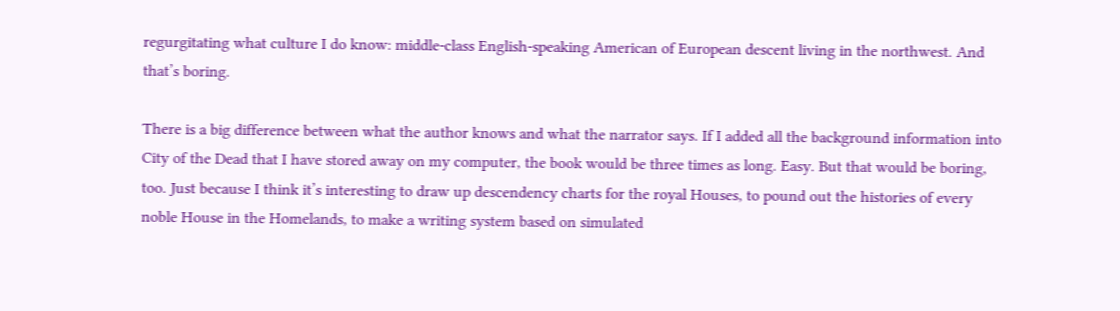regurgitating what culture I do know: middle-class English-speaking American of European descent living in the northwest. And that’s boring.

There is a big difference between what the author knows and what the narrator says. If I added all the background information into City of the Dead that I have stored away on my computer, the book would be three times as long. Easy. But that would be boring, too. Just because I think it’s interesting to draw up descendency charts for the royal Houses, to pound out the histories of every noble House in the Homelands, to make a writing system based on simulated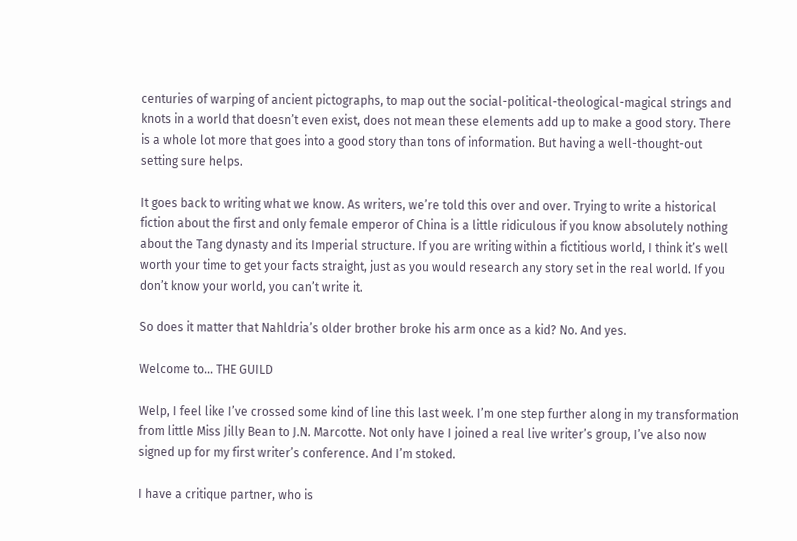centuries of warping of ancient pictographs, to map out the social-political-theological-magical strings and knots in a world that doesn’t even exist, does not mean these elements add up to make a good story. There is a whole lot more that goes into a good story than tons of information. But having a well-thought-out setting sure helps.

It goes back to writing what we know. As writers, we’re told this over and over. Trying to write a historical fiction about the first and only female emperor of China is a little ridiculous if you know absolutely nothing about the Tang dynasty and its Imperial structure. If you are writing within a fictitious world, I think it’s well worth your time to get your facts straight, just as you would research any story set in the real world. If you don’t know your world, you can’t write it.

So does it matter that Nahldria’s older brother broke his arm once as a kid? No. And yes.

Welcome to… THE GUILD

Welp, I feel like I’ve crossed some kind of line this last week. I’m one step further along in my transformation from little Miss Jilly Bean to J.N. Marcotte. Not only have I joined a real live writer’s group, I’ve also now signed up for my first writer’s conference. And I’m stoked.

I have a critique partner, who is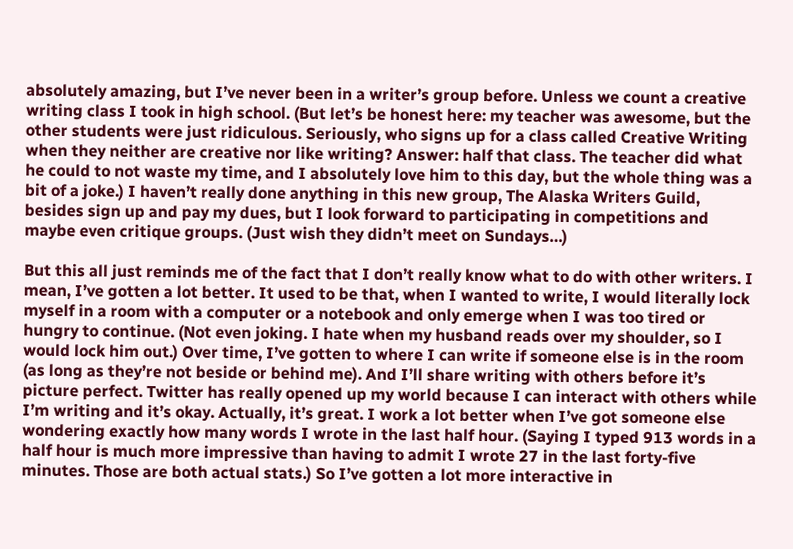absolutely amazing, but I’ve never been in a writer’s group before. Unless we count a creative writing class I took in high school. (But let’s be honest here: my teacher was awesome, but the other students were just ridiculous. Seriously, who signs up for a class called Creative Writing when they neither are creative nor like writing? Answer: half that class. The teacher did what he could to not waste my time, and I absolutely love him to this day, but the whole thing was a bit of a joke.) I haven’t really done anything in this new group, The Alaska Writers Guild, besides sign up and pay my dues, but I look forward to participating in competitions and maybe even critique groups. (Just wish they didn’t meet on Sundays…)

But this all just reminds me of the fact that I don’t really know what to do with other writers. I mean, I’ve gotten a lot better. It used to be that, when I wanted to write, I would literally lock myself in a room with a computer or a notebook and only emerge when I was too tired or hungry to continue. (Not even joking. I hate when my husband reads over my shoulder, so I would lock him out.) Over time, I’ve gotten to where I can write if someone else is in the room (as long as they’re not beside or behind me). And I’ll share writing with others before it’s picture perfect. Twitter has really opened up my world because I can interact with others while I’m writing and it’s okay. Actually, it’s great. I work a lot better when I’ve got someone else wondering exactly how many words I wrote in the last half hour. (Saying I typed 913 words in a half hour is much more impressive than having to admit I wrote 27 in the last forty-five minutes. Those are both actual stats.) So I’ve gotten a lot more interactive in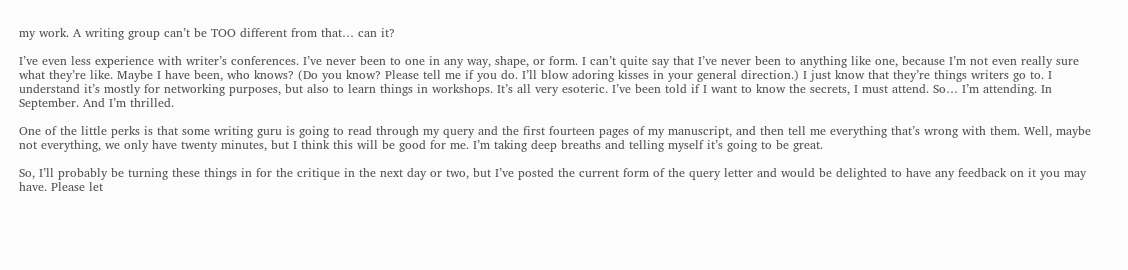my work. A writing group can’t be TOO different from that… can it?

I’ve even less experience with writer’s conferences. I’ve never been to one in any way, shape, or form. I can’t quite say that I’ve never been to anything like one, because I’m not even really sure what they’re like. Maybe I have been, who knows? (Do you know? Please tell me if you do. I’ll blow adoring kisses in your general direction.) I just know that they’re things writers go to. I understand it’s mostly for networking purposes, but also to learn things in workshops. It’s all very esoteric. I’ve been told if I want to know the secrets, I must attend. So… I’m attending. In September. And I’m thrilled.

One of the little perks is that some writing guru is going to read through my query and the first fourteen pages of my manuscript, and then tell me everything that’s wrong with them. Well, maybe not everything, we only have twenty minutes, but I think this will be good for me. I’m taking deep breaths and telling myself it’s going to be great.

So, I’ll probably be turning these things in for the critique in the next day or two, but I’ve posted the current form of the query letter and would be delighted to have any feedback on it you may have. Please let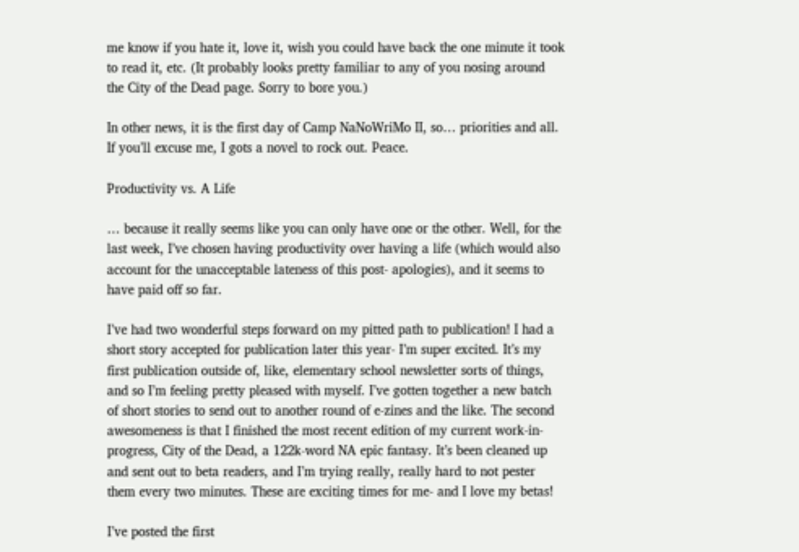me know if you hate it, love it, wish you could have back the one minute it took to read it, etc. (It probably looks pretty familiar to any of you nosing around the City of the Dead page. Sorry to bore you.)

In other news, it is the first day of Camp NaNoWriMo II, so… priorities and all. If you’ll excuse me, I gots a novel to rock out. Peace.

Productivity vs. A Life

… because it really seems like you can only have one or the other. Well, for the last week, I’ve chosen having productivity over having a life (which would also account for the unacceptable lateness of this post- apologies), and it seems to have paid off so far.

I’ve had two wonderful steps forward on my pitted path to publication! I had a short story accepted for publication later this year- I’m super excited. It’s my first publication outside of, like, elementary school newsletter sorts of things, and so I’m feeling pretty pleased with myself. I’ve gotten together a new batch of short stories to send out to another round of e-zines and the like. The second awesomeness is that I finished the most recent edition of my current work-in-progress, City of the Dead, a 122k-word NA epic fantasy. It’s been cleaned up and sent out to beta readers, and I’m trying really, really hard to not pester them every two minutes. These are exciting times for me- and I love my betas!

I’ve posted the first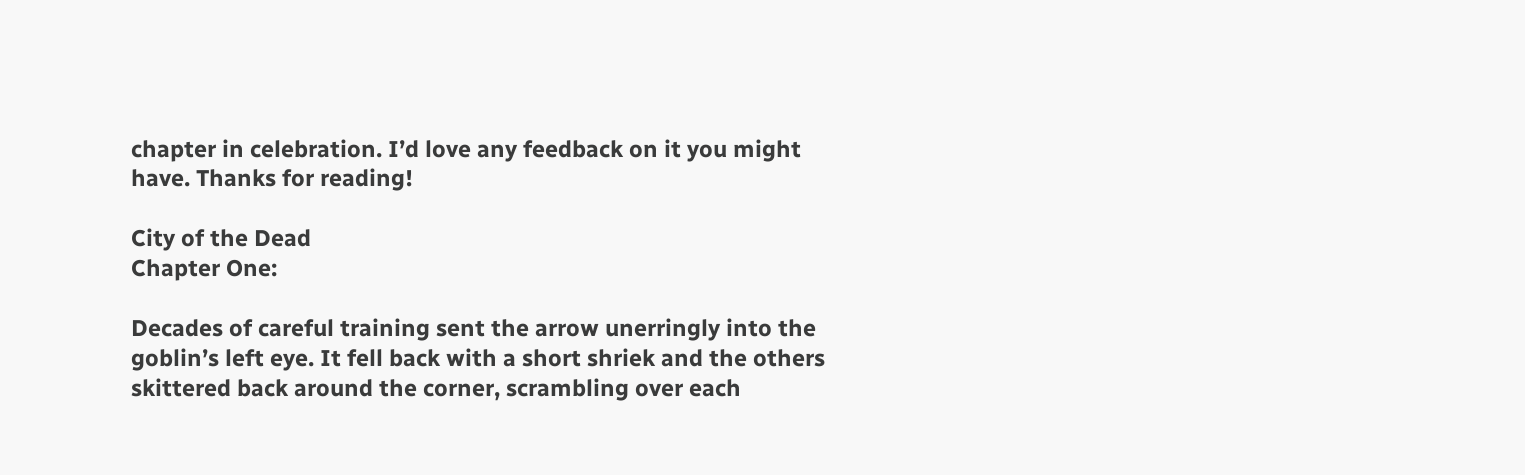chapter in celebration. I’d love any feedback on it you might have. Thanks for reading!

City of the Dead
Chapter One:

Decades of careful training sent the arrow unerringly into the goblin’s left eye. It fell back with a short shriek and the others skittered back around the corner, scrambling over each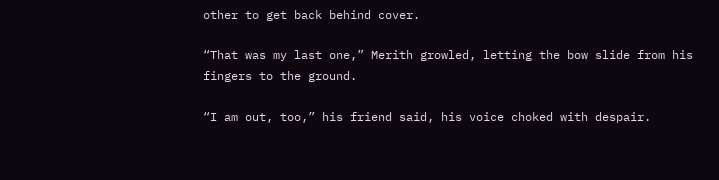other to get back behind cover.

“That was my last one,” Merith growled, letting the bow slide from his fingers to the ground.

“I am out, too,” his friend said, his voice choked with despair.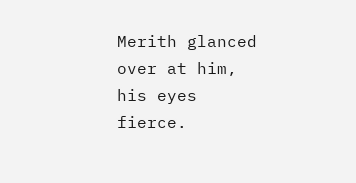Merith glanced over at him, his eyes fierce.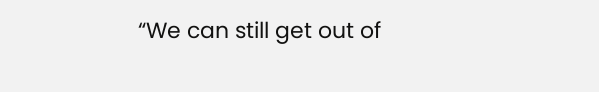“We can still get out of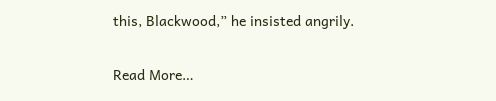this, Blackwood,” he insisted angrily.

Read More…